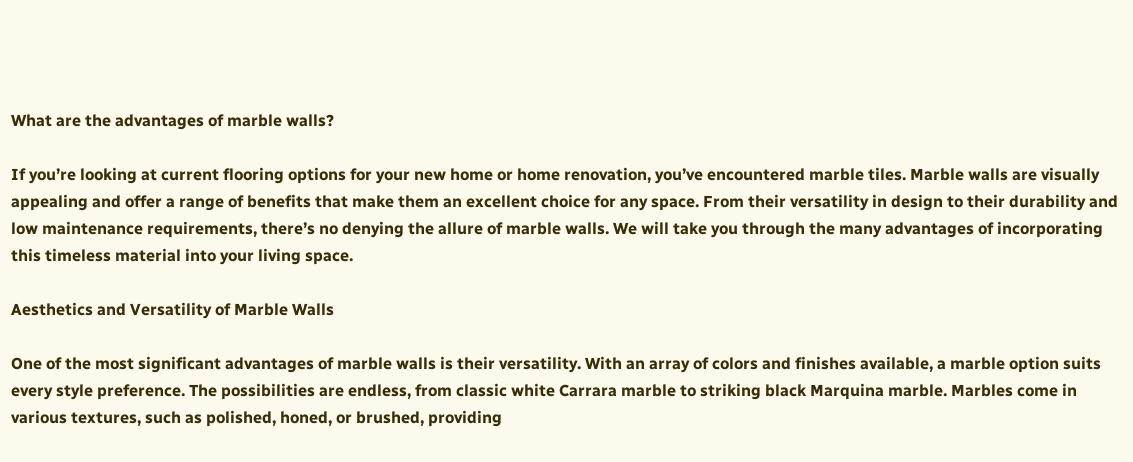What are the advantages of marble walls?

If you’re looking at current flooring options for your new home or home renovation, you’ve encountered marble tiles. Marble walls are visually appealing and offer a range of benefits that make them an excellent choice for any space. From their versatility in design to their durability and low maintenance requirements, there’s no denying the allure of marble walls. We will take you through the many advantages of incorporating this timeless material into your living space.

Aesthetics and Versatility of Marble Walls

One of the most significant advantages of marble walls is their versatility. With an array of colors and finishes available, a marble option suits every style preference. The possibilities are endless, from classic white Carrara marble to striking black Marquina marble. Marbles come in various textures, such as polished, honed, or brushed, providing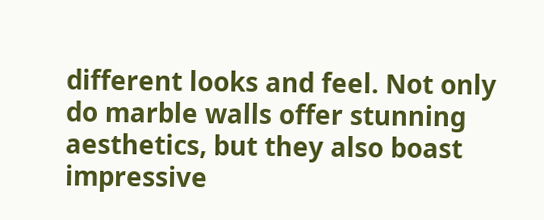different looks and feel. Not only do marble walls offer stunning aesthetics, but they also boast impressive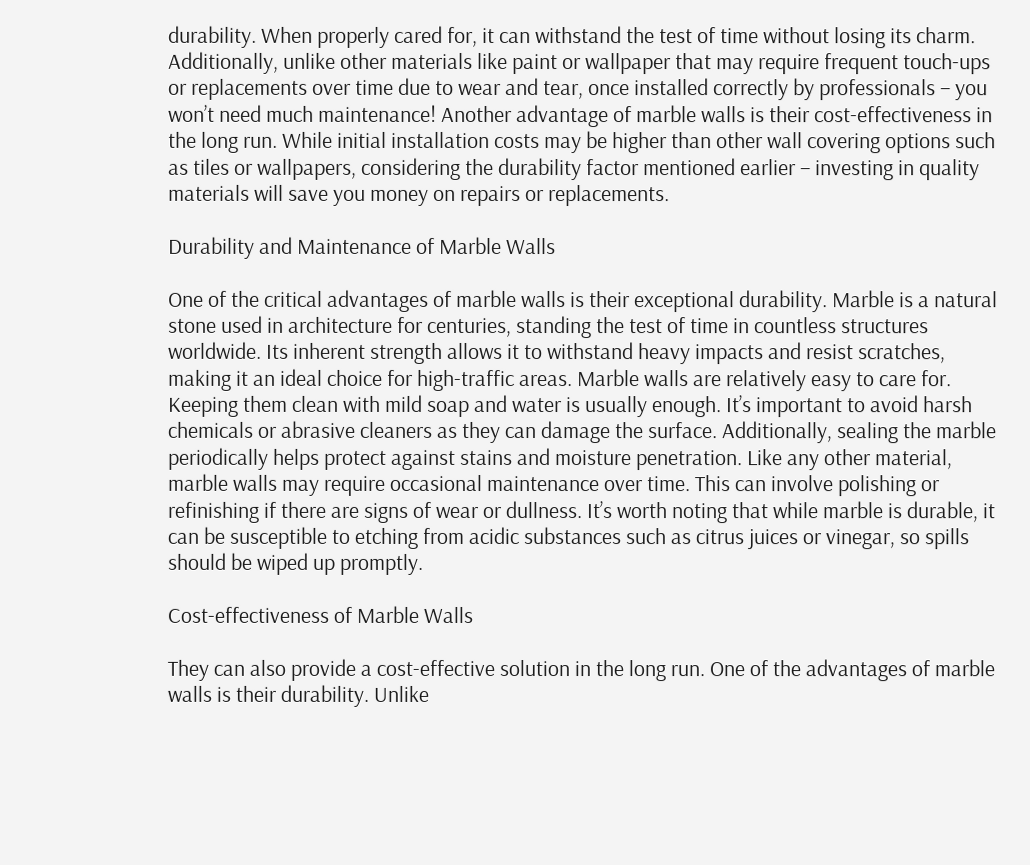durability. When properly cared for, it can withstand the test of time without losing its charm. Additionally, unlike other materials like paint or wallpaper that may require frequent touch-ups or replacements over time due to wear and tear, once installed correctly by professionals – you won’t need much maintenance! Another advantage of marble walls is their cost-effectiveness in the long run. While initial installation costs may be higher than other wall covering options such as tiles or wallpapers, considering the durability factor mentioned earlier – investing in quality materials will save you money on repairs or replacements.

Durability and Maintenance of Marble Walls

One of the critical advantages of marble walls is their exceptional durability. Marble is a natural stone used in architecture for centuries, standing the test of time in countless structures worldwide. Its inherent strength allows it to withstand heavy impacts and resist scratches, making it an ideal choice for high-traffic areas. Marble walls are relatively easy to care for. Keeping them clean with mild soap and water is usually enough. It’s important to avoid harsh chemicals or abrasive cleaners as they can damage the surface. Additionally, sealing the marble periodically helps protect against stains and moisture penetration. Like any other material, marble walls may require occasional maintenance over time. This can involve polishing or refinishing if there are signs of wear or dullness. It’s worth noting that while marble is durable, it can be susceptible to etching from acidic substances such as citrus juices or vinegar, so spills should be wiped up promptly.

Cost-effectiveness of Marble Walls

They can also provide a cost-effective solution in the long run. One of the advantages of marble walls is their durability. Unlike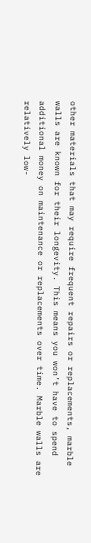other materials that may require frequent repairs or replacements, marble walls are known for their longevity. This means you won’t have to spend additional money on maintenance or replacements over time. Marble walls are relatively low-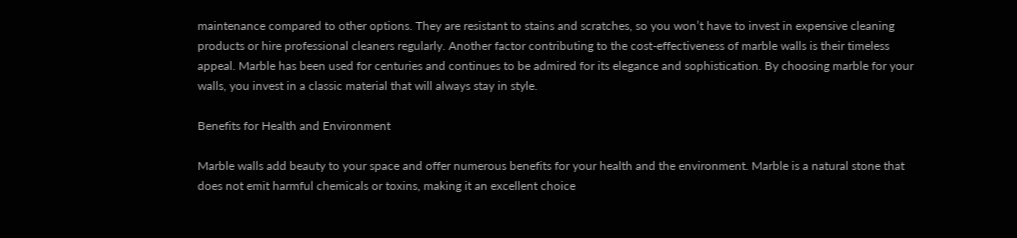maintenance compared to other options. They are resistant to stains and scratches, so you won’t have to invest in expensive cleaning products or hire professional cleaners regularly. Another factor contributing to the cost-effectiveness of marble walls is their timeless appeal. Marble has been used for centuries and continues to be admired for its elegance and sophistication. By choosing marble for your walls, you invest in a classic material that will always stay in style.

Benefits for Health and Environment

Marble walls add beauty to your space and offer numerous benefits for your health and the environment. Marble is a natural stone that does not emit harmful chemicals or toxins, making it an excellent choice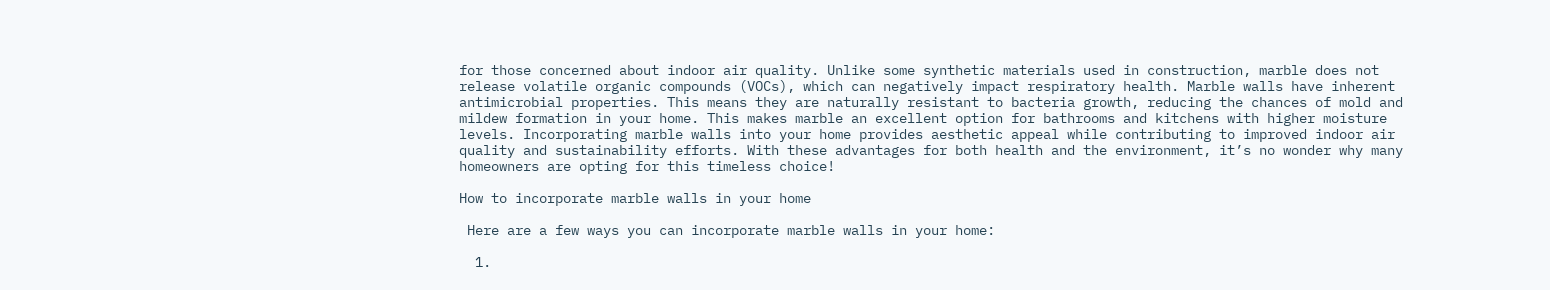for those concerned about indoor air quality. Unlike some synthetic materials used in construction, marble does not release volatile organic compounds (VOCs), which can negatively impact respiratory health. Marble walls have inherent antimicrobial properties. This means they are naturally resistant to bacteria growth, reducing the chances of mold and mildew formation in your home. This makes marble an excellent option for bathrooms and kitchens with higher moisture levels. Incorporating marble walls into your home provides aesthetic appeal while contributing to improved indoor air quality and sustainability efforts. With these advantages for both health and the environment, it’s no wonder why many homeowners are opting for this timeless choice!

How to incorporate marble walls in your home

 Here are a few ways you can incorporate marble walls in your home:

  1.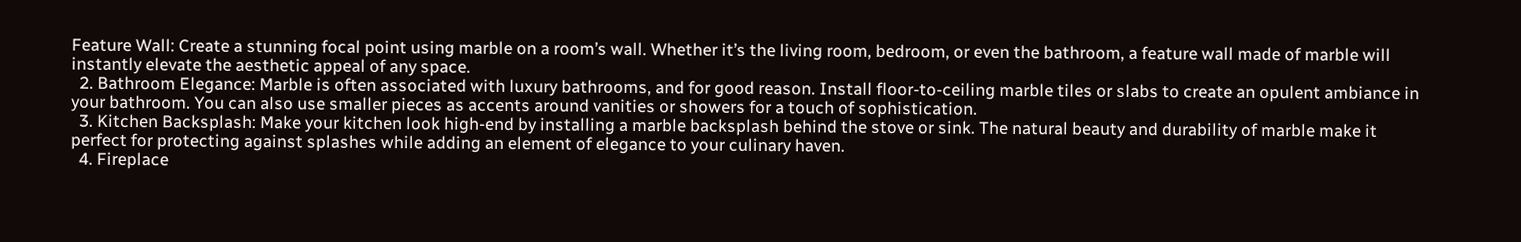Feature Wall: Create a stunning focal point using marble on a room’s wall. Whether it’s the living room, bedroom, or even the bathroom, a feature wall made of marble will instantly elevate the aesthetic appeal of any space.
  2. Bathroom Elegance: Marble is often associated with luxury bathrooms, and for good reason. Install floor-to-ceiling marble tiles or slabs to create an opulent ambiance in your bathroom. You can also use smaller pieces as accents around vanities or showers for a touch of sophistication.
  3. Kitchen Backsplash: Make your kitchen look high-end by installing a marble backsplash behind the stove or sink. The natural beauty and durability of marble make it perfect for protecting against splashes while adding an element of elegance to your culinary haven.
  4. Fireplace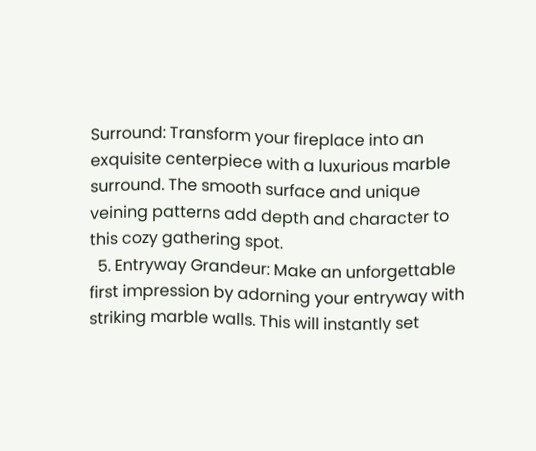Surround: Transform your fireplace into an exquisite centerpiece with a luxurious marble surround. The smooth surface and unique veining patterns add depth and character to this cozy gathering spot.
  5. Entryway Grandeur: Make an unforgettable first impression by adorning your entryway with striking marble walls. This will instantly set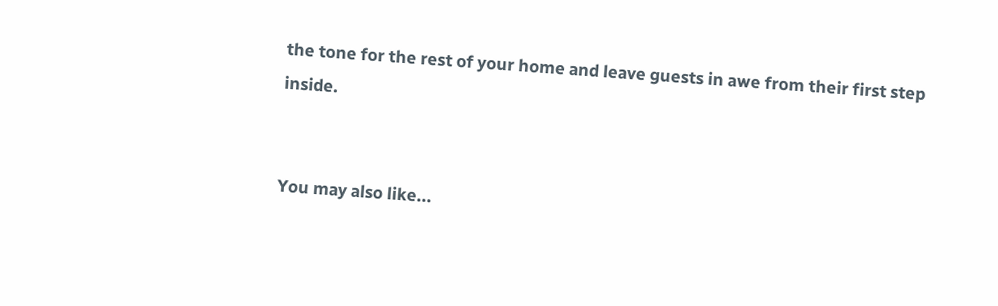the tone for the rest of your home and leave guests in awe from their first step inside.


You may also like...